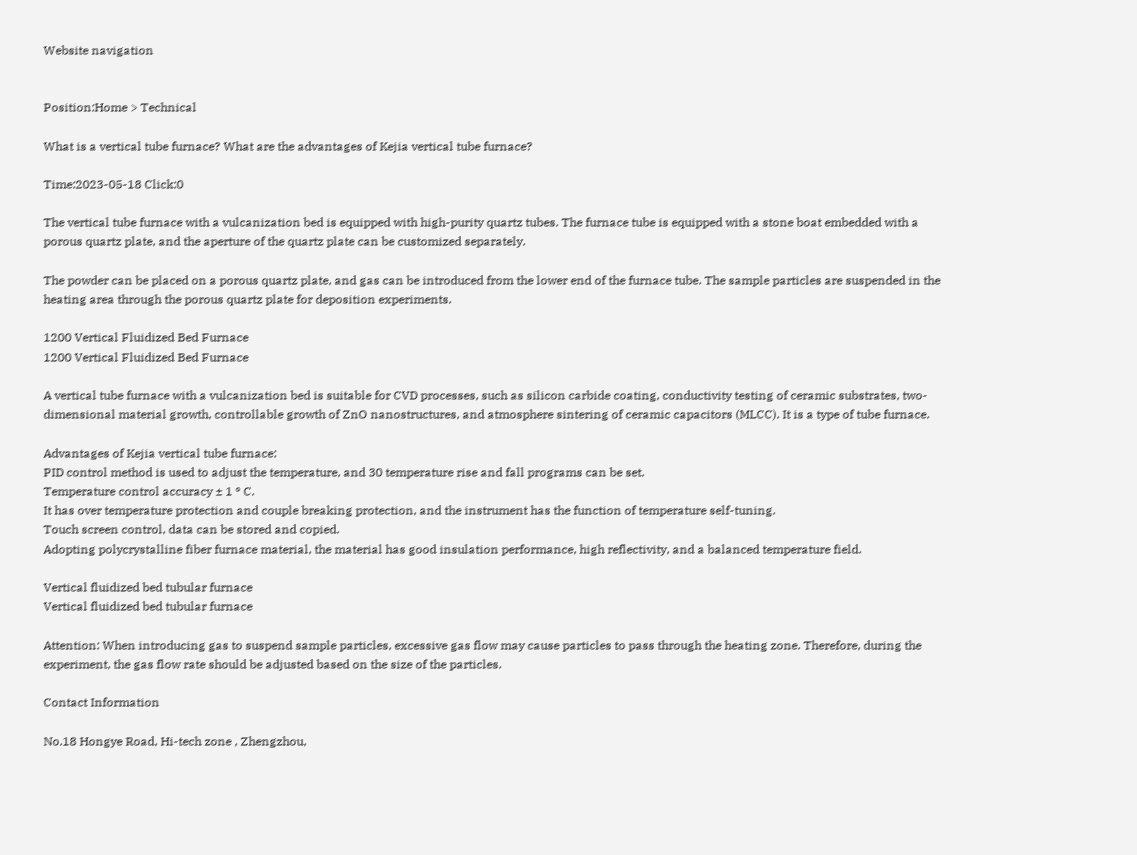Website navigation


Position:Home > Technical

What is a vertical tube furnace? What are the advantages of Kejia vertical tube furnace?

Time:2023-05-18 Click:0

The vertical tube furnace with a vulcanization bed is equipped with high-purity quartz tubes. The furnace tube is equipped with a stone boat embedded with a porous quartz plate, and the aperture of the quartz plate can be customized separately.

The powder can be placed on a porous quartz plate, and gas can be introduced from the lower end of the furnace tube. The sample particles are suspended in the heating area through the porous quartz plate for deposition experiments.

1200 Vertical Fluidized Bed Furnace
1200 Vertical Fluidized Bed Furnace

A vertical tube furnace with a vulcanization bed is suitable for CVD processes, such as silicon carbide coating, conductivity testing of ceramic substrates, two-dimensional material growth, controllable growth of ZnO nanostructures, and atmosphere sintering of ceramic capacitors (MLCC). It is a type of tube furnace.

Advantages of Kejia vertical tube furnace:
PID control method is used to adjust the temperature, and 30 temperature rise and fall programs can be set.
Temperature control accuracy ± 1 º C.
It has over temperature protection and couple breaking protection, and the instrument has the function of temperature self-tuning.
Touch screen control, data can be stored and copied.
Adopting polycrystalline fiber furnace material, the material has good insulation performance, high reflectivity, and a balanced temperature field.

Vertical fluidized bed tubular furnace
Vertical fluidized bed tubular furnace

Attention: When introducing gas to suspend sample particles, excessive gas flow may cause particles to pass through the heating zone. Therefore, during the experiment, the gas flow rate should be adjusted based on the size of the particles.

Contact Information

No.18 Hongye Road, Hi-tech zone , Zhengzhou,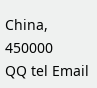China, 450000
QQ tel Email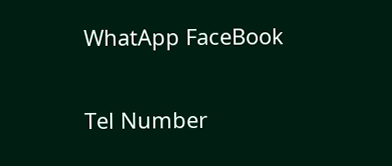WhatApp FaceBook

Tel Number